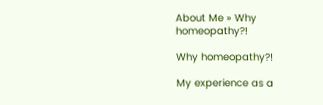About Me » Why homeopathy?!

Why homeopathy?!

My experience as a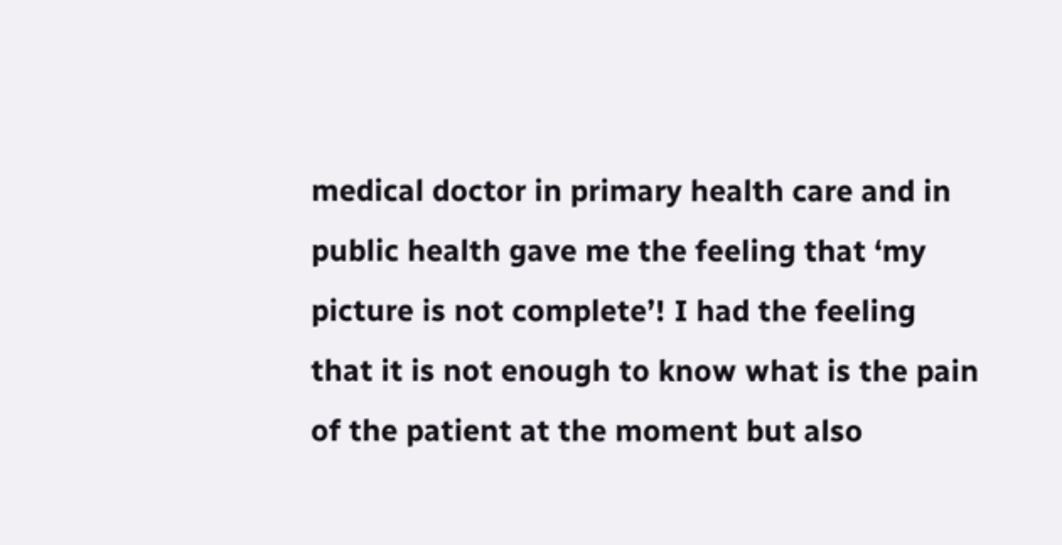medical doctor in primary health care and in public health gave me the feeling that ‘my picture is not complete’! I had the feeling that it is not enough to know what is the pain of the patient at the moment but also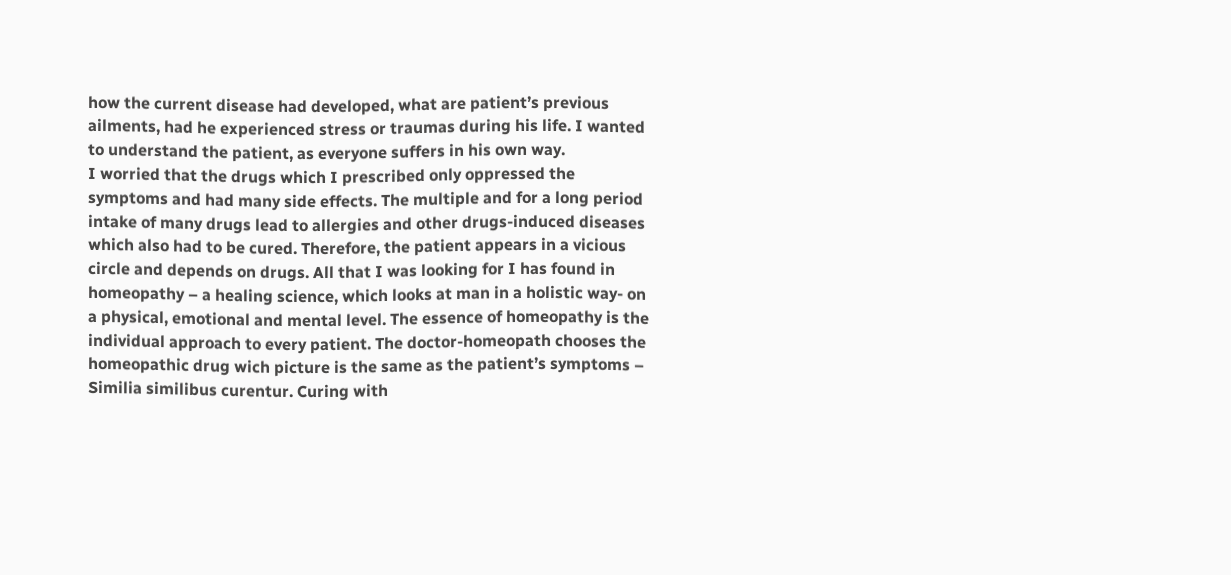how the current disease had developed, what are patient’s previous ailments, had he experienced stress or traumas during his life. I wanted to understand the patient, as everyone suffers in his own way.
I worried that the drugs which I prescribed only oppressed the symptoms and had many side effects. The multiple and for a long period intake of many drugs lead to allergies and other drugs-induced diseases which also had to be cured. Therefore, the patient appears in a vicious circle and depends on drugs. All that I was looking for I has found in homeopathy – a healing science, which looks at man in a holistic way- on a physical, emotional and mental level. The essence of homeopathy is the individual approach to every patient. The doctor-homeopath chooses the homeopathic drug wich picture is the same as the patient’s symptoms – Similia similibus curentur. Curing with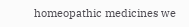homeopathic medicines we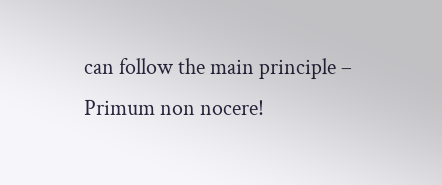can follow the main principle – Primum non nocere!